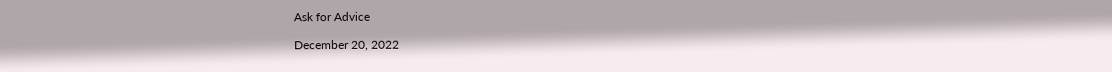Ask for Advice

December 20, 2022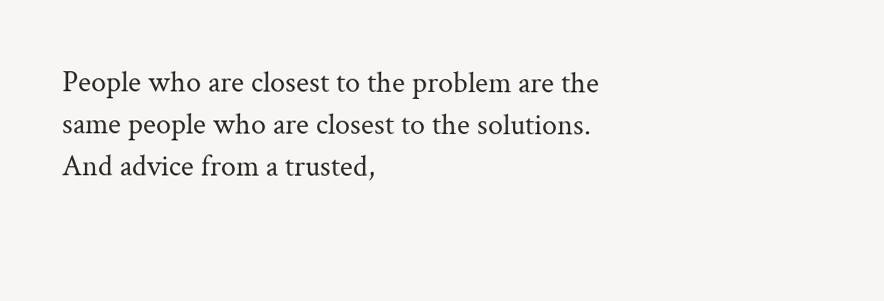People who are closest to the problem are the same people who are closest to the solutions. And advice from a trusted,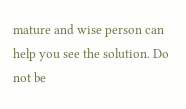mature and wise person can help you see the solution. Do not be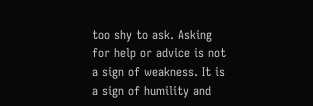too shy to ask. Asking for help or advice is not a sign of weakness. It is a sign of humility and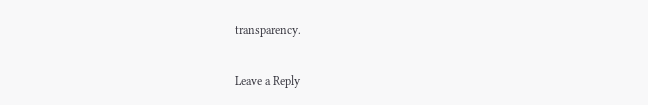transparency.

Leave a Reply